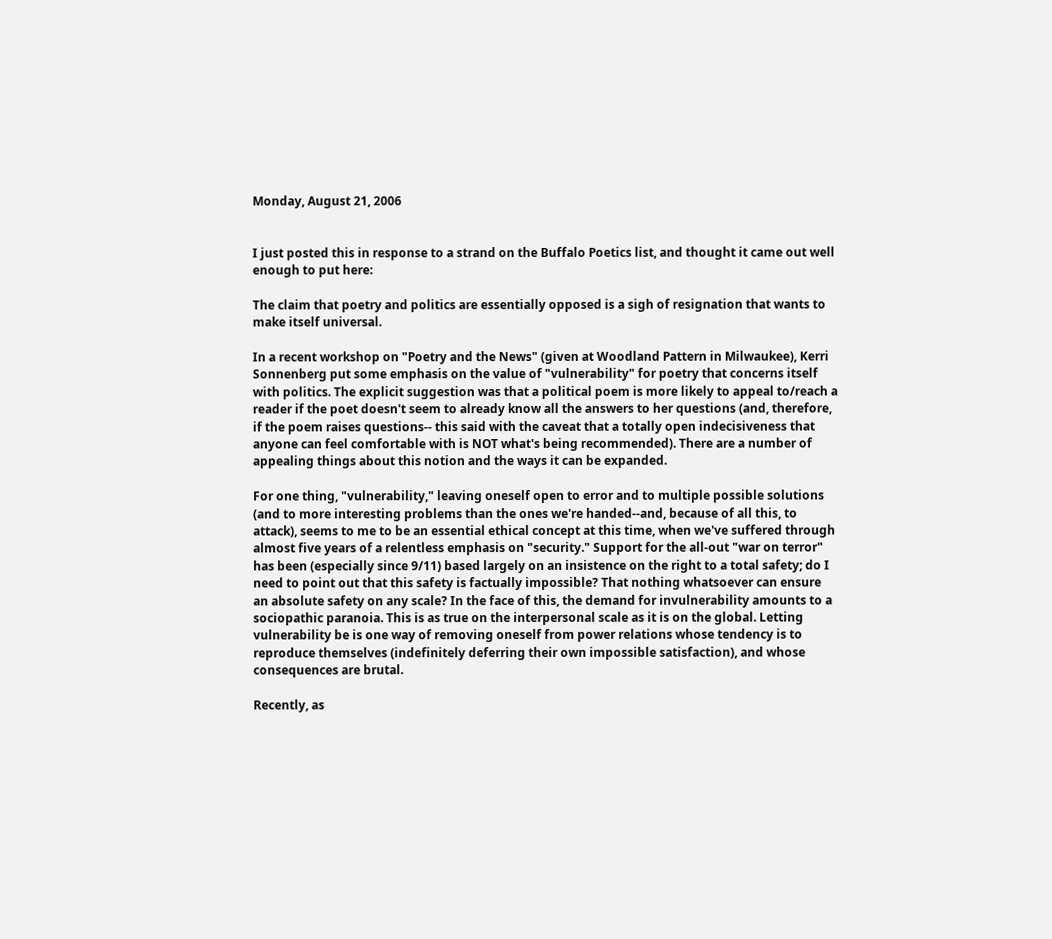Monday, August 21, 2006


I just posted this in response to a strand on the Buffalo Poetics list, and thought it came out well enough to put here:

The claim that poetry and politics are essentially opposed is a sigh of resignation that wants to make itself universal.

In a recent workshop on "Poetry and the News" (given at Woodland Pattern in Milwaukee), Kerri Sonnenberg put some emphasis on the value of "vulnerability" for poetry that concerns itself with politics. The explicit suggestion was that a political poem is more likely to appeal to/reach a reader if the poet doesn't seem to already know all the answers to her questions (and, therefore, if the poem raises questions-- this said with the caveat that a totally open indecisiveness that anyone can feel comfortable with is NOT what's being recommended). There are a number of appealing things about this notion and the ways it can be expanded.

For one thing, "vulnerability," leaving oneself open to error and to multiple possible solutions (and to more interesting problems than the ones we're handed--and, because of all this, to attack), seems to me to be an essential ethical concept at this time, when we've suffered through almost five years of a relentless emphasis on "security." Support for the all-out "war on terror" has been (especially since 9/11) based largely on an insistence on the right to a total safety; do I need to point out that this safety is factually impossible? That nothing whatsoever can ensure an absolute safety on any scale? In the face of this, the demand for invulnerability amounts to a sociopathic paranoia. This is as true on the interpersonal scale as it is on the global. Letting vulnerability be is one way of removing oneself from power relations whose tendency is to reproduce themselves (indefinitely deferring their own impossible satisfaction), and whose consequences are brutal.

Recently, as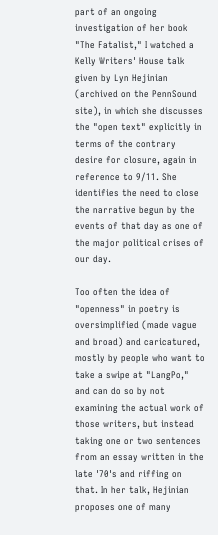part of an ongoing investigation of her book "The Fatalist," I watched a Kelly Writers' House talk given by Lyn Hejinian (archived on the PennSound site), in which she discusses the "open text" explicitly in terms of the contrary desire for closure, again in reference to 9/11. She identifies the need to close the narrative begun by the events of that day as one of the major political crises of our day.

Too often the idea of "openness" in poetry is oversimplified (made vague and broad) and caricatured, mostly by people who want to take a swipe at "LangPo," and can do so by not examining the actual work of those writers, but instead taking one or two sentences from an essay written in the late '70's and riffing on that. In her talk, Hejinian proposes one of many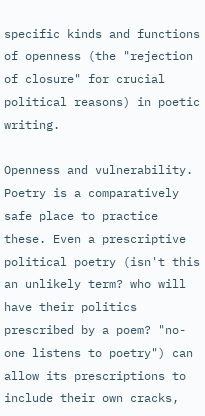specific kinds and functions of openness (the "rejection of closure" for crucial political reasons) in poetic writing.

Openness and vulnerability. Poetry is a comparatively safe place to practice these. Even a prescriptive political poetry (isn't this an unlikely term? who will have their politics prescribed by a poem? "no-one listens to poetry") can allow its prescriptions to include their own cracks,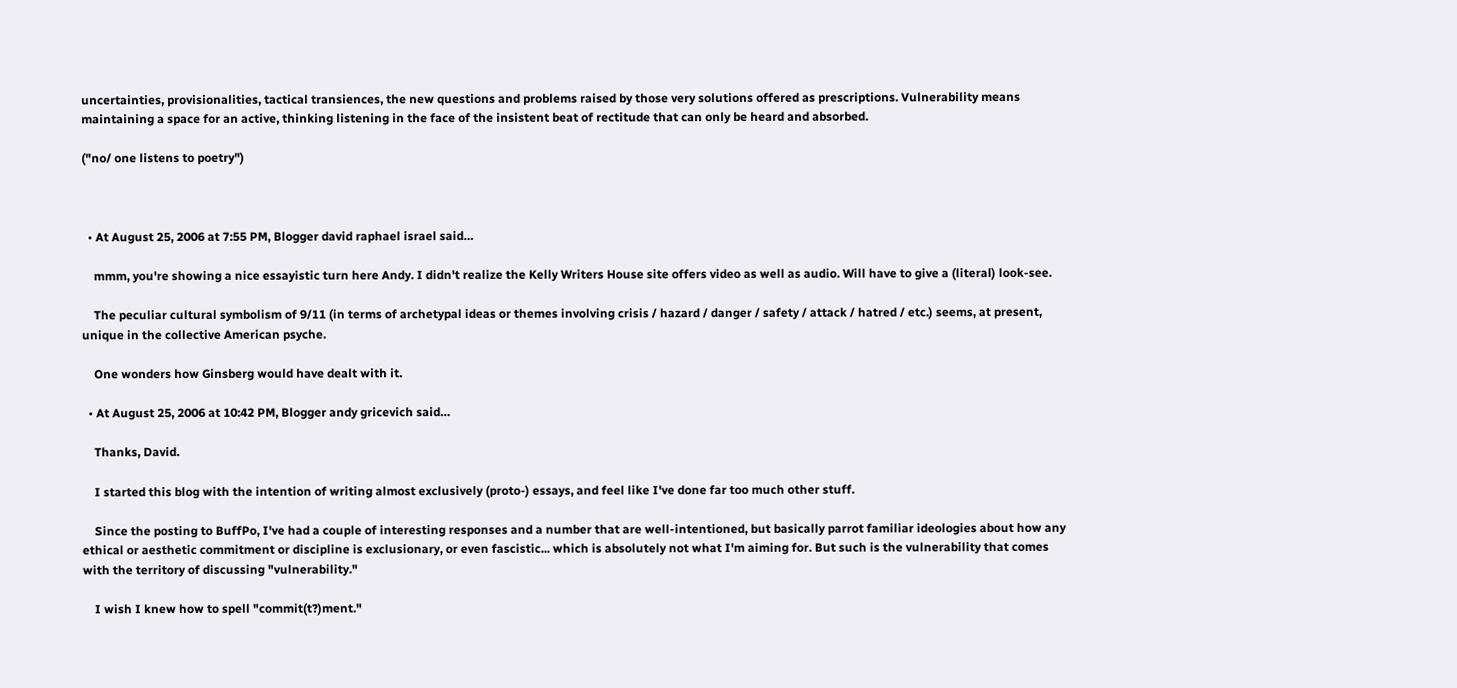uncertainties, provisionalities, tactical transiences, the new questions and problems raised by those very solutions offered as prescriptions. Vulnerability means maintaining a space for an active, thinking listening in the face of the insistent beat of rectitude that can only be heard and absorbed.

("no/ one listens to poetry")



  • At August 25, 2006 at 7:55 PM, Blogger david raphael israel said…

    mmm, you're showing a nice essayistic turn here Andy. I didn't realize the Kelly Writers House site offers video as well as audio. Will have to give a (literal) look-see.

    The peculiar cultural symbolism of 9/11 (in terms of archetypal ideas or themes involving crisis / hazard / danger / safety / attack / hatred / etc.) seems, at present, unique in the collective American psyche.

    One wonders how Ginsberg would have dealt with it.

  • At August 25, 2006 at 10:42 PM, Blogger andy gricevich said…

    Thanks, David.

    I started this blog with the intention of writing almost exclusively (proto-) essays, and feel like I've done far too much other stuff.

    Since the posting to BuffPo, I've had a couple of interesting responses and a number that are well-intentioned, but basically parrot familiar ideologies about how any ethical or aesthetic commitment or discipline is exclusionary, or even fascistic... which is absolutely not what I'm aiming for. But such is the vulnerability that comes with the territory of discussing "vulnerability."

    I wish I knew how to spell "commit(t?)ment."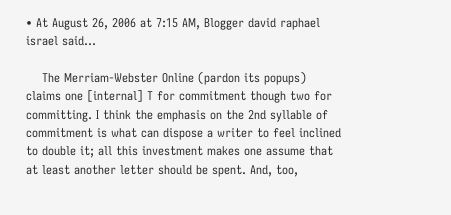• At August 26, 2006 at 7:15 AM, Blogger david raphael israel said…

    The Merriam-Webster Online (pardon its popups) claims one [internal] T for commitment though two for committing. I think the emphasis on the 2nd syllable of commitment is what can dispose a writer to feel inclined to double it; all this investment makes one assume that at least another letter should be spent. And, too,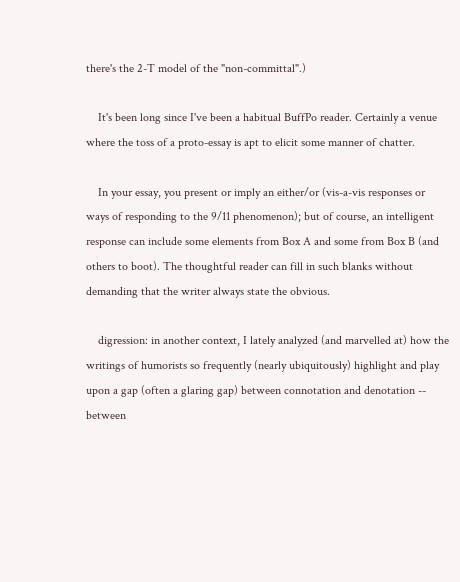there's the 2-T model of the "non-committal".)

    It's been long since I've been a habitual BuffPo reader. Certainly a venue where the toss of a proto-essay is apt to elicit some manner of chatter.

    In your essay, you present or imply an either/or (vis-a-vis responses or ways of responding to the 9/11 phenomenon); but of course, an intelligent response can include some elements from Box A and some from Box B (and others to boot). The thoughtful reader can fill in such blanks without demanding that the writer always state the obvious.

    digression: in another context, I lately analyzed (and marvelled at) how the writings of humorists so frequently (nearly ubiquitously) highlight and play upon a gap (often a glaring gap) between connotation and denotation -- between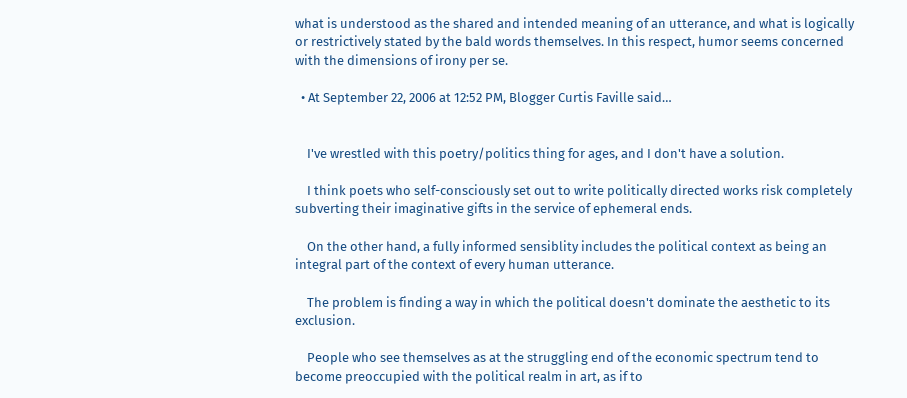what is understood as the shared and intended meaning of an utterance, and what is logically or restrictively stated by the bald words themselves. In this respect, humor seems concerned with the dimensions of irony per se.

  • At September 22, 2006 at 12:52 PM, Blogger Curtis Faville said…


    I've wrestled with this poetry/politics thing for ages, and I don't have a solution.

    I think poets who self-consciously set out to write politically directed works risk completely subverting their imaginative gifts in the service of ephemeral ends.

    On the other hand, a fully informed sensiblity includes the political context as being an integral part of the context of every human utterance.

    The problem is finding a way in which the political doesn't dominate the aesthetic to its exclusion.

    People who see themselves as at the struggling end of the economic spectrum tend to become preoccupied with the political realm in art, as if to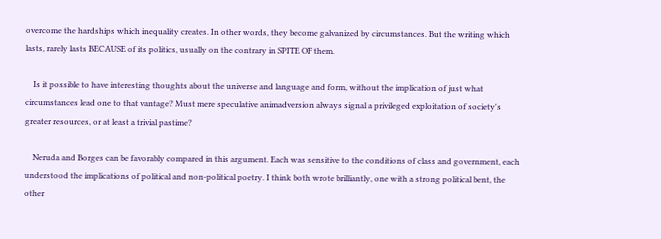overcome the hardships which inequality creates. In other words, they become galvanized by circumstances. But the writing which lasts, rarely lasts BECAUSE of its politics, usually on the contrary in SPITE OF them.

    Is it possible to have interesting thoughts about the universe and language and form, without the implication of just what circumstances lead one to that vantage? Must mere speculative animadversion always signal a privileged exploitation of society's greater resources, or at least a trivial pastime?

    Neruda and Borges can be favorably compared in this argument. Each was sensitive to the conditions of class and government, each understood the implications of political and non-political poetry. I think both wrote brilliantly, one with a strong political bent, the other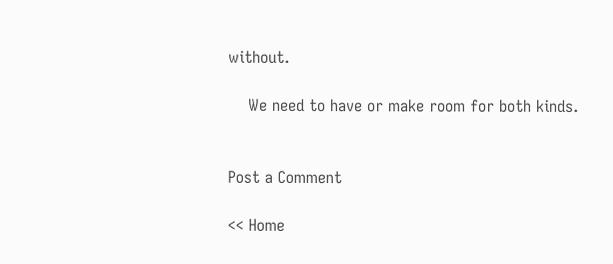without.

    We need to have or make room for both kinds.


Post a Comment

<< Home